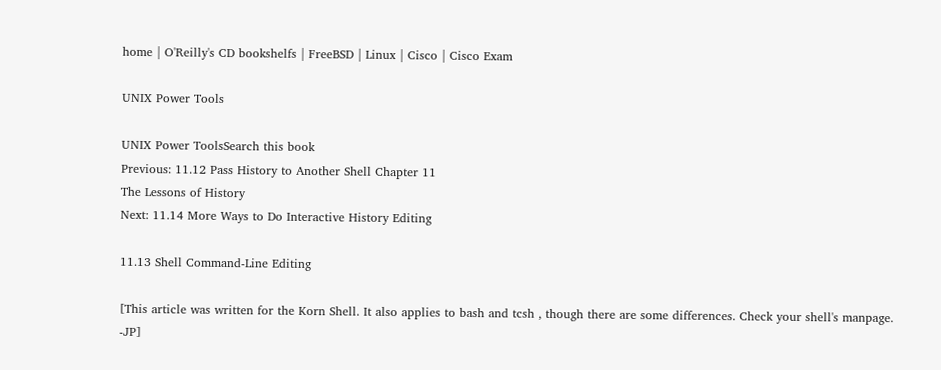home | O'Reilly's CD bookshelfs | FreeBSD | Linux | Cisco | Cisco Exam

UNIX Power Tools

UNIX Power ToolsSearch this book
Previous: 11.12 Pass History to Another Shell Chapter 11
The Lessons of History
Next: 11.14 More Ways to Do Interactive History Editing

11.13 Shell Command-Line Editing

[This article was written for the Korn Shell. It also applies to bash and tcsh , though there are some differences. Check your shell's manpage. -JP]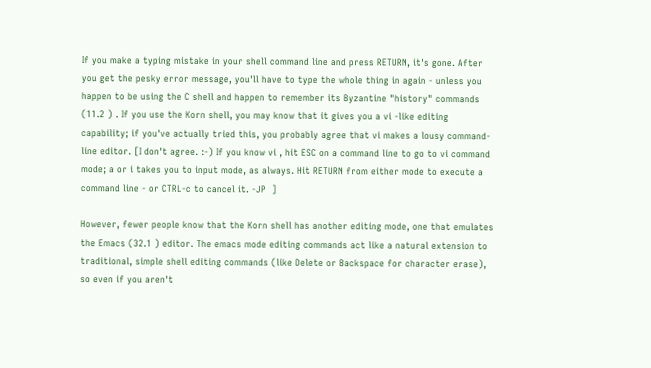If you make a typing mistake in your shell command line and press RETURN, it's gone. After you get the pesky error message, you'll have to type the whole thing in again - unless you happen to be using the C shell and happen to remember its Byzantine "history" commands (11.2 ) . If you use the Korn shell, you may know that it gives you a vi -like editing capability; if you've actually tried this, you probably agree that vi makes a lousy command-line editor. [I don't agree. :-) If you know vi , hit ESC on a command line to go to vi command mode; a or i takes you to input mode, as always. Hit RETURN from either mode to execute a command line - or CTRL-c to cancel it. -JP  ]

However, fewer people know that the Korn shell has another editing mode, one that emulates the Emacs (32.1 ) editor. The emacs mode editing commands act like a natural extension to traditional, simple shell editing commands (like Delete or Backspace for character erase), so even if you aren't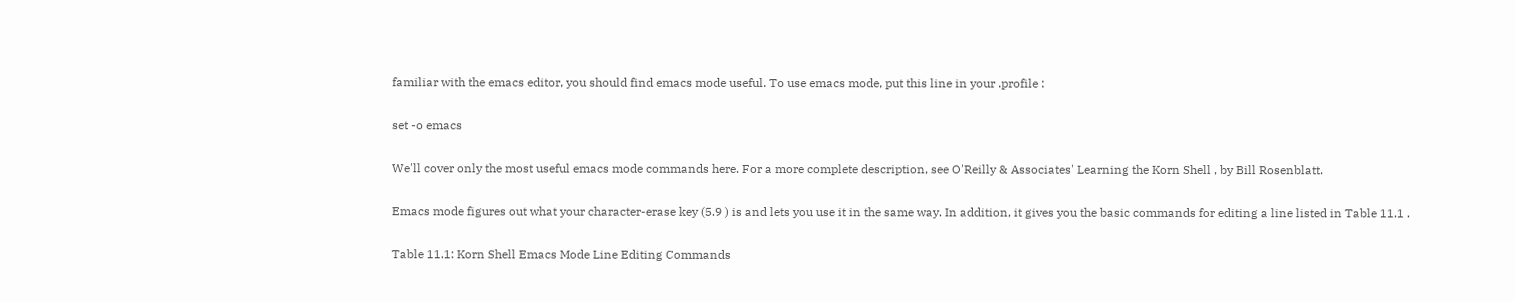familiar with the emacs editor, you should find emacs mode useful. To use emacs mode, put this line in your .profile :

set -o emacs

We'll cover only the most useful emacs mode commands here. For a more complete description, see O'Reilly & Associates' Learning the Korn Shell , by Bill Rosenblatt.

Emacs mode figures out what your character-erase key (5.9 ) is and lets you use it in the same way. In addition, it gives you the basic commands for editing a line listed in Table 11.1 .

Table 11.1: Korn Shell Emacs Mode Line Editing Commands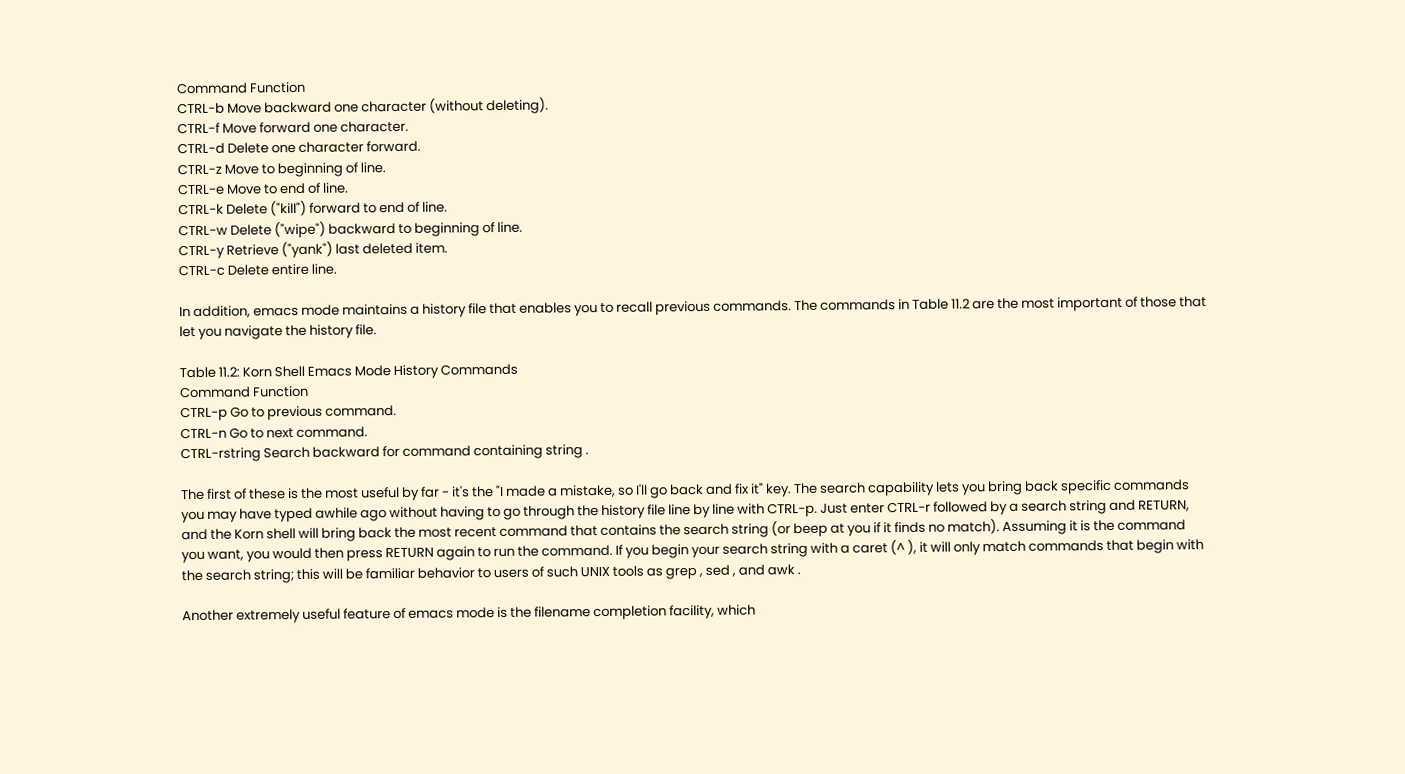Command Function
CTRL-b Move backward one character (without deleting).
CTRL-f Move forward one character.
CTRL-d Delete one character forward.
CTRL-z Move to beginning of line.
CTRL-e Move to end of line.
CTRL-k Delete ("kill") forward to end of line.
CTRL-w Delete ("wipe") backward to beginning of line.
CTRL-y Retrieve ("yank") last deleted item.
CTRL-c Delete entire line.

In addition, emacs mode maintains a history file that enables you to recall previous commands. The commands in Table 11.2 are the most important of those that let you navigate the history file.

Table 11.2: Korn Shell Emacs Mode History Commands
Command Function
CTRL-p Go to previous command.
CTRL-n Go to next command.
CTRL-rstring Search backward for command containing string .

The first of these is the most useful by far - it's the "I made a mistake, so I'll go back and fix it" key. The search capability lets you bring back specific commands you may have typed awhile ago without having to go through the history file line by line with CTRL-p. Just enter CTRL-r followed by a search string and RETURN, and the Korn shell will bring back the most recent command that contains the search string (or beep at you if it finds no match). Assuming it is the command you want, you would then press RETURN again to run the command. If you begin your search string with a caret (^ ), it will only match commands that begin with the search string; this will be familiar behavior to users of such UNIX tools as grep , sed , and awk .

Another extremely useful feature of emacs mode is the filename completion facility, which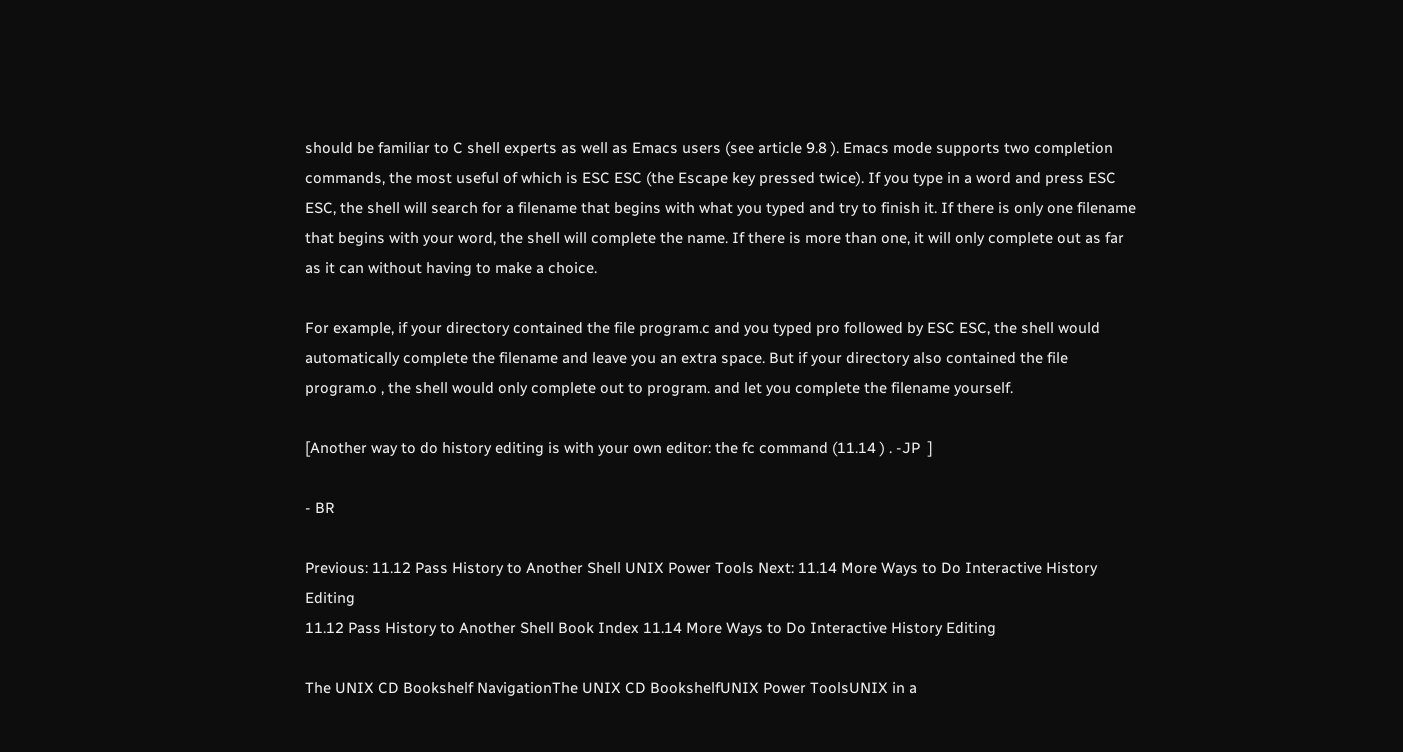should be familiar to C shell experts as well as Emacs users (see article 9.8 ). Emacs mode supports two completion commands, the most useful of which is ESC ESC (the Escape key pressed twice). If you type in a word and press ESC ESC, the shell will search for a filename that begins with what you typed and try to finish it. If there is only one filename that begins with your word, the shell will complete the name. If there is more than one, it will only complete out as far as it can without having to make a choice.

For example, if your directory contained the file program.c and you typed pro followed by ESC ESC, the shell would automatically complete the filename and leave you an extra space. But if your directory also contained the file program.o , the shell would only complete out to program. and let you complete the filename yourself.

[Another way to do history editing is with your own editor: the fc command (11.14 ) . -JP  ]

- BR

Previous: 11.12 Pass History to Another Shell UNIX Power Tools Next: 11.14 More Ways to Do Interactive History Editing
11.12 Pass History to Another Shell Book Index 11.14 More Ways to Do Interactive History Editing

The UNIX CD Bookshelf NavigationThe UNIX CD BookshelfUNIX Power ToolsUNIX in a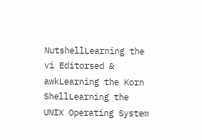NutshellLearning the vi Editorsed & awkLearning the Korn ShellLearning the UNIX Operating System